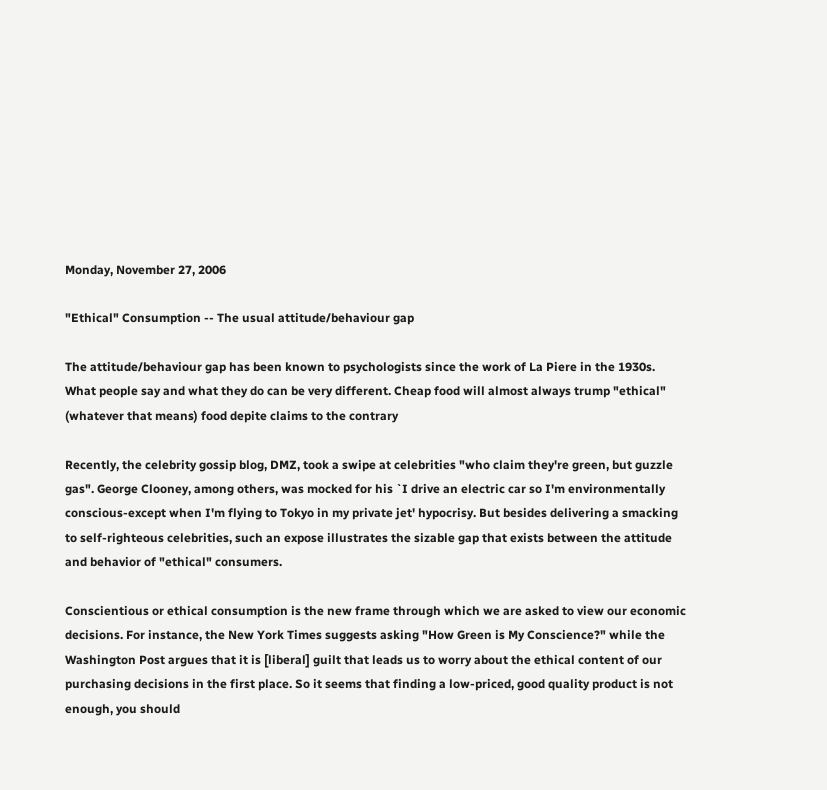Monday, November 27, 2006

"Ethical" Consumption -- The usual attitude/behaviour gap

The attitude/behaviour gap has been known to psychologists since the work of La Piere in the 1930s. What people say and what they do can be very different. Cheap food will almost always trump "ethical" (whatever that means) food depite claims to the contrary

Recently, the celebrity gossip blog, DMZ, took a swipe at celebrities "who claim they're green, but guzzle gas". George Clooney, among others, was mocked for his `I drive an electric car so I'm environmentally conscious-except when I'm flying to Tokyo in my private jet' hypocrisy. But besides delivering a smacking to self-righteous celebrities, such an expose illustrates the sizable gap that exists between the attitude and behavior of "ethical" consumers.

Conscientious or ethical consumption is the new frame through which we are asked to view our economic decisions. For instance, the New York Times suggests asking "How Green is My Conscience?" while the Washington Post argues that it is [liberal] guilt that leads us to worry about the ethical content of our purchasing decisions in the first place. So it seems that finding a low-priced, good quality product is not enough, you should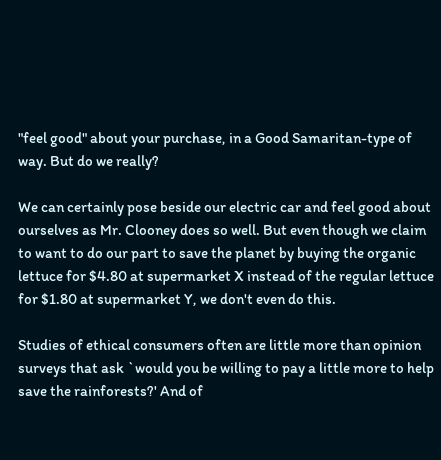"feel good" about your purchase, in a Good Samaritan-type of way. But do we really?

We can certainly pose beside our electric car and feel good about ourselves as Mr. Clooney does so well. But even though we claim to want to do our part to save the planet by buying the organic lettuce for $4.80 at supermarket X instead of the regular lettuce for $1.80 at supermarket Y, we don't even do this.

Studies of ethical consumers often are little more than opinion surveys that ask `would you be willing to pay a little more to help save the rainforests?' And of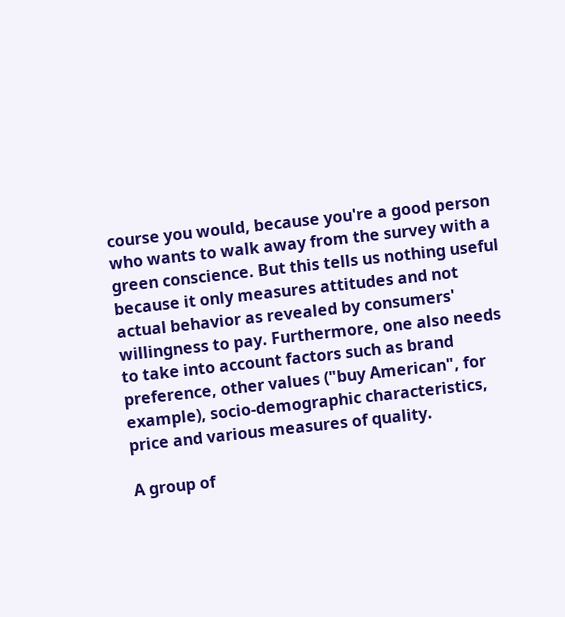course you would, because you're a good person who wants to walk away from the survey with a green conscience. But this tells us nothing useful because it only measures attitudes and not actual behavior as revealed by consumers' willingness to pay. Furthermore, one also needs to take into account factors such as brand preference, other values ("buy American", for example), socio-demographic characteristics, price and various measures of quality.

A group of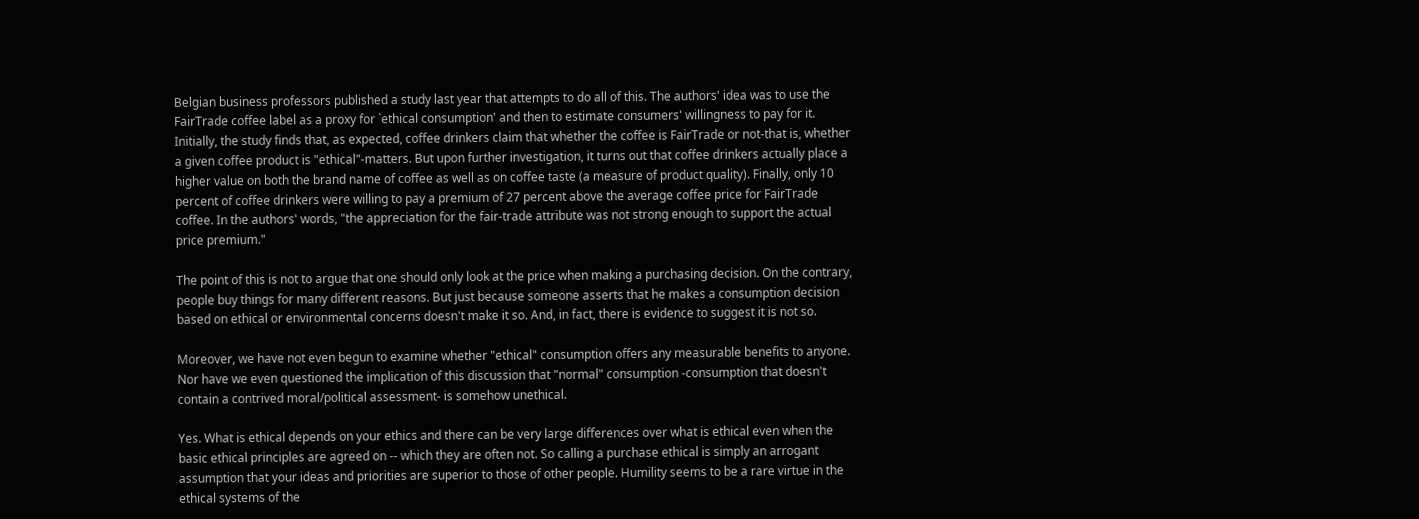Belgian business professors published a study last year that attempts to do all of this. The authors' idea was to use the FairTrade coffee label as a proxy for `ethical consumption' and then to estimate consumers' willingness to pay for it. Initially, the study finds that, as expected, coffee drinkers claim that whether the coffee is FairTrade or not-that is, whether a given coffee product is "ethical"-matters. But upon further investigation, it turns out that coffee drinkers actually place a higher value on both the brand name of coffee as well as on coffee taste (a measure of product quality). Finally, only 10 percent of coffee drinkers were willing to pay a premium of 27 percent above the average coffee price for FairTrade coffee. In the authors' words, "the appreciation for the fair-trade attribute was not strong enough to support the actual price premium."

The point of this is not to argue that one should only look at the price when making a purchasing decision. On the contrary, people buy things for many different reasons. But just because someone asserts that he makes a consumption decision based on ethical or environmental concerns doesn't make it so. And, in fact, there is evidence to suggest it is not so.

Moreover, we have not even begun to examine whether "ethical" consumption offers any measurable benefits to anyone. Nor have we even questioned the implication of this discussion that "normal" consumption -consumption that doesn't contain a contrived moral/political assessment- is somehow unethical.

Yes. What is ethical depends on your ethics and there can be very large differences over what is ethical even when the basic ethical principles are agreed on -- which they are often not. So calling a purchase ethical is simply an arrogant assumption that your ideas and priorities are superior to those of other people. Humility seems to be a rare virtue in the ethical systems of the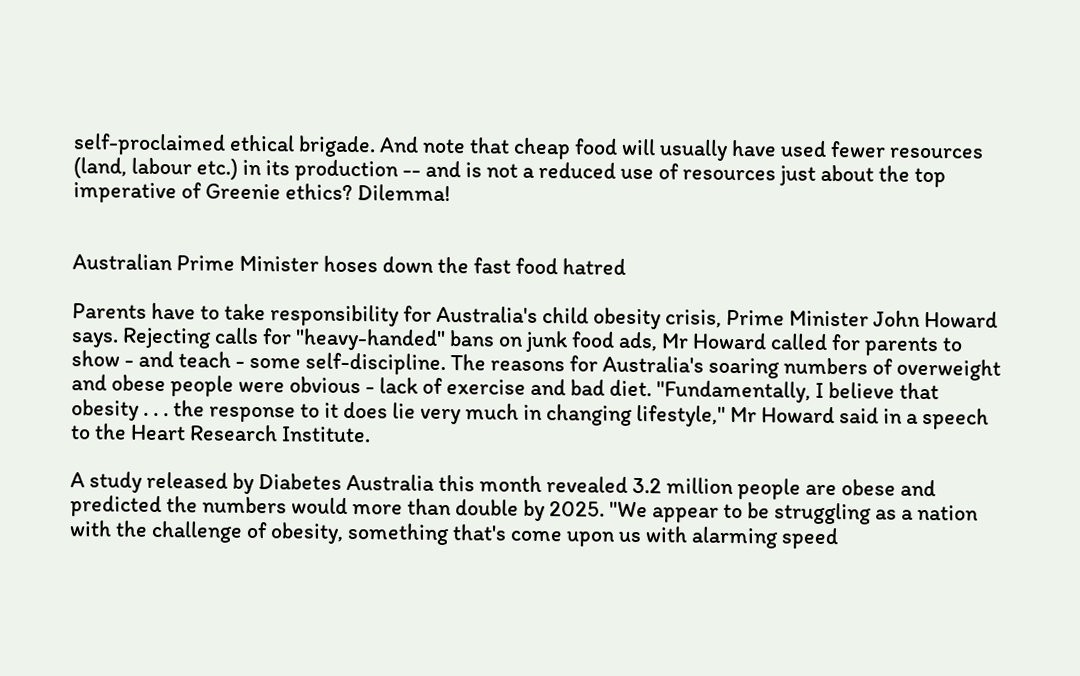self-proclaimed ethical brigade. And note that cheap food will usually have used fewer resources (land, labour etc.) in its production -- and is not a reduced use of resources just about the top imperative of Greenie ethics? Dilemma!


Australian Prime Minister hoses down the fast food hatred

Parents have to take responsibility for Australia's child obesity crisis, Prime Minister John Howard says. Rejecting calls for "heavy-handed" bans on junk food ads, Mr Howard called for parents to show - and teach - some self-discipline. The reasons for Australia's soaring numbers of overweight and obese people were obvious - lack of exercise and bad diet. "Fundamentally, I believe that obesity . . . the response to it does lie very much in changing lifestyle," Mr Howard said in a speech to the Heart Research Institute.

A study released by Diabetes Australia this month revealed 3.2 million people are obese and predicted the numbers would more than double by 2025. "We appear to be struggling as a nation with the challenge of obesity, something that's come upon us with alarming speed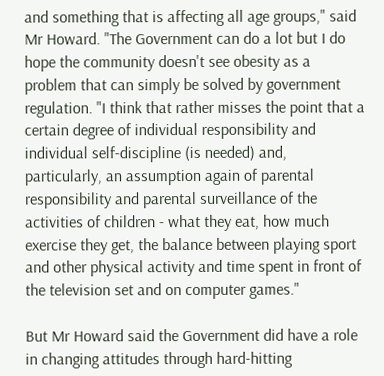and something that is affecting all age groups," said Mr Howard. "The Government can do a lot but I do hope the community doesn't see obesity as a problem that can simply be solved by government regulation. "I think that rather misses the point that a certain degree of individual responsibility and individual self-discipline (is needed) and, particularly, an assumption again of parental responsibility and parental surveillance of the activities of children - what they eat, how much exercise they get, the balance between playing sport and other physical activity and time spent in front of the television set and on computer games."

But Mr Howard said the Government did have a role in changing attitudes through hard-hitting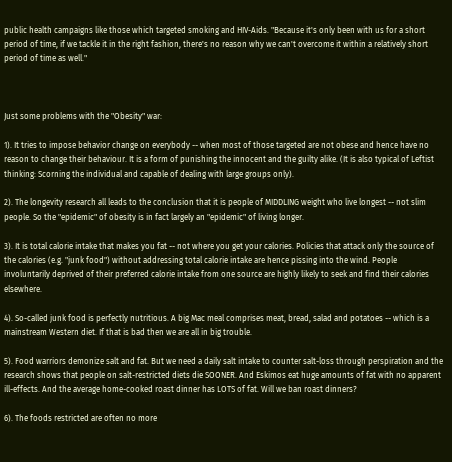public health campaigns like those which targeted smoking and HIV-Aids. "Because it's only been with us for a short period of time, if we tackle it in the right fashion, there's no reason why we can't overcome it within a relatively short period of time as well."



Just some problems with the "Obesity" war:

1). It tries to impose behavior change on everybody -- when most of those targeted are not obese and hence have no reason to change their behaviour. It is a form of punishing the innocent and the guilty alike. (It is also typical of Leftist thinking: Scorning the individual and capable of dealing with large groups only).

2). The longevity research all leads to the conclusion that it is people of MIDDLING weight who live longest -- not slim people. So the "epidemic" of obesity is in fact largely an "epidemic" of living longer.

3). It is total calorie intake that makes you fat -- not where you get your calories. Policies that attack only the source of the calories (e.g. "junk food") without addressing total calorie intake are hence pissing into the wind. People involuntarily deprived of their preferred calorie intake from one source are highly likely to seek and find their calories elsewhere.

4). So-called junk food is perfectly nutritious. A big Mac meal comprises meat, bread, salad and potatoes -- which is a mainstream Western diet. If that is bad then we are all in big trouble.

5). Food warriors demonize salt and fat. But we need a daily salt intake to counter salt-loss through perspiration and the research shows that people on salt-restricted diets die SOONER. And Eskimos eat huge amounts of fat with no apparent ill-effects. And the average home-cooked roast dinner has LOTS of fat. Will we ban roast dinners?

6). The foods restricted are often no more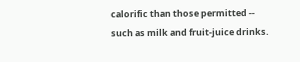calorific than those permitted -- such as milk and fruit-juice drinks.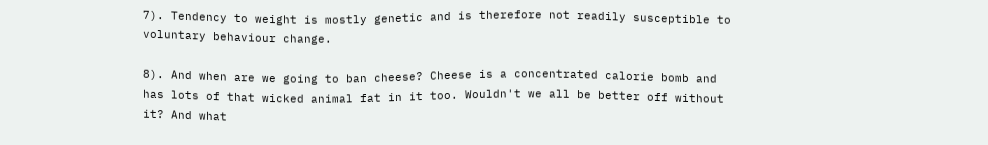7). Tendency to weight is mostly genetic and is therefore not readily susceptible to voluntary behaviour change.

8). And when are we going to ban cheese? Cheese is a concentrated calorie bomb and has lots of that wicked animal fat in it too. Wouldn't we all be better off without it? And what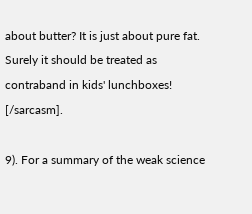about butter? It is just about pure fat. Surely it should be treated as contraband in kids' lunchboxes! [/sarcasm].

9). For a summary of the weak science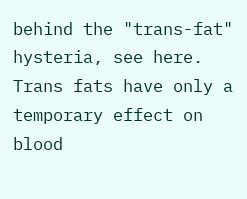behind the "trans-fat" hysteria, see here. Trans fats have only a temporary effect on blood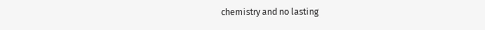chemistry and no lasting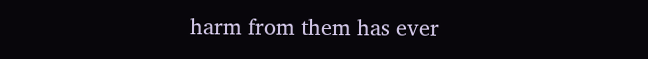harm from them has ever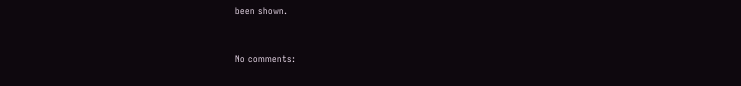been shown.


No comments: